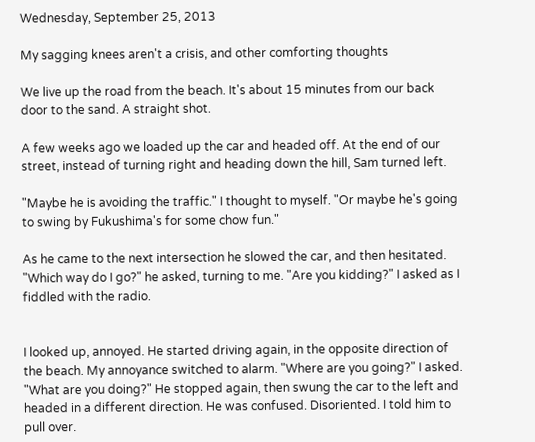Wednesday, September 25, 2013

My sagging knees aren't a crisis, and other comforting thoughts

We live up the road from the beach. It's about 15 minutes from our back door to the sand. A straight shot.

A few weeks ago we loaded up the car and headed off. At the end of our street, instead of turning right and heading down the hill, Sam turned left.

"Maybe he is avoiding the traffic." I thought to myself. "Or maybe he's going to swing by Fukushima's for some chow fun."

As he came to the next intersection he slowed the car, and then hesitated. "Which way do I go?" he asked, turning to me. "Are you kidding?" I asked as I fiddled with the radio.


I looked up, annoyed. He started driving again, in the opposite direction of the beach. My annoyance switched to alarm. "Where are you going?" I asked. "What are you doing?" He stopped again, then swung the car to the left and headed in a different direction. He was confused. Disoriented. I told him to pull over.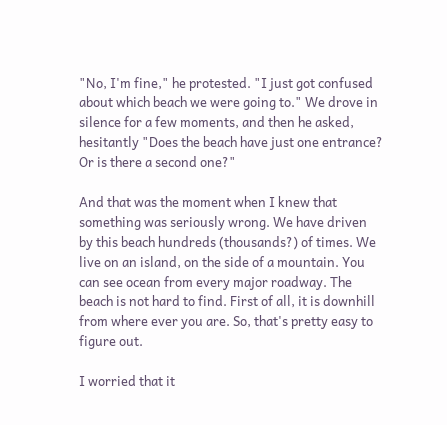"No, I'm fine," he protested. "I just got confused about which beach we were going to." We drove in silence for a few moments, and then he asked, hesitantly "Does the beach have just one entrance? Or is there a second one?"

And that was the moment when I knew that something was seriously wrong. We have driven by this beach hundreds (thousands?) of times. We live on an island, on the side of a mountain. You can see ocean from every major roadway. The beach is not hard to find. First of all, it is downhill from where ever you are. So, that's pretty easy to figure out.

I worried that it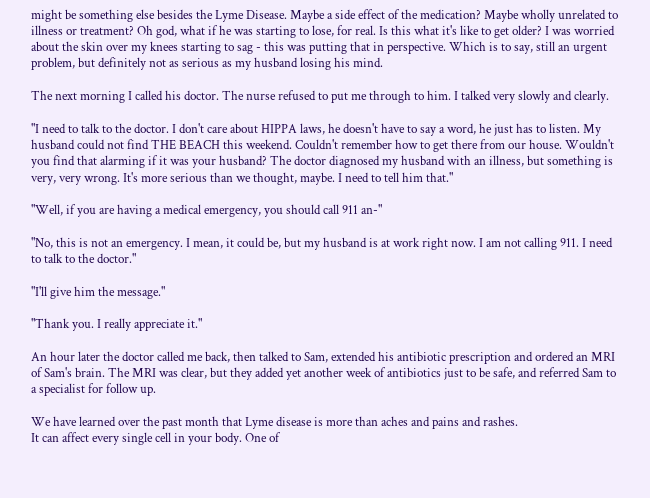might be something else besides the Lyme Disease. Maybe a side effect of the medication? Maybe wholly unrelated to illness or treatment? Oh god, what if he was starting to lose, for real. Is this what it's like to get older? I was worried about the skin over my knees starting to sag - this was putting that in perspective. Which is to say, still an urgent problem, but definitely not as serious as my husband losing his mind.

The next morning I called his doctor. The nurse refused to put me through to him. I talked very slowly and clearly.

"I need to talk to the doctor. I don't care about HIPPA laws, he doesn't have to say a word, he just has to listen. My husband could not find THE BEACH this weekend. Couldn't remember how to get there from our house. Wouldn't you find that alarming if it was your husband? The doctor diagnosed my husband with an illness, but something is very, very wrong. It's more serious than we thought, maybe. I need to tell him that."

"Well, if you are having a medical emergency, you should call 911 an-"

"No, this is not an emergency. I mean, it could be, but my husband is at work right now. I am not calling 911. I need to talk to the doctor."

"I'll give him the message."

"Thank you. I really appreciate it."

An hour later the doctor called me back, then talked to Sam, extended his antibiotic prescription and ordered an MRI of Sam's brain. The MRI was clear, but they added yet another week of antibiotics just to be safe, and referred Sam to a specialist for follow up.

We have learned over the past month that Lyme disease is more than aches and pains and rashes.
It can affect every single cell in your body. One of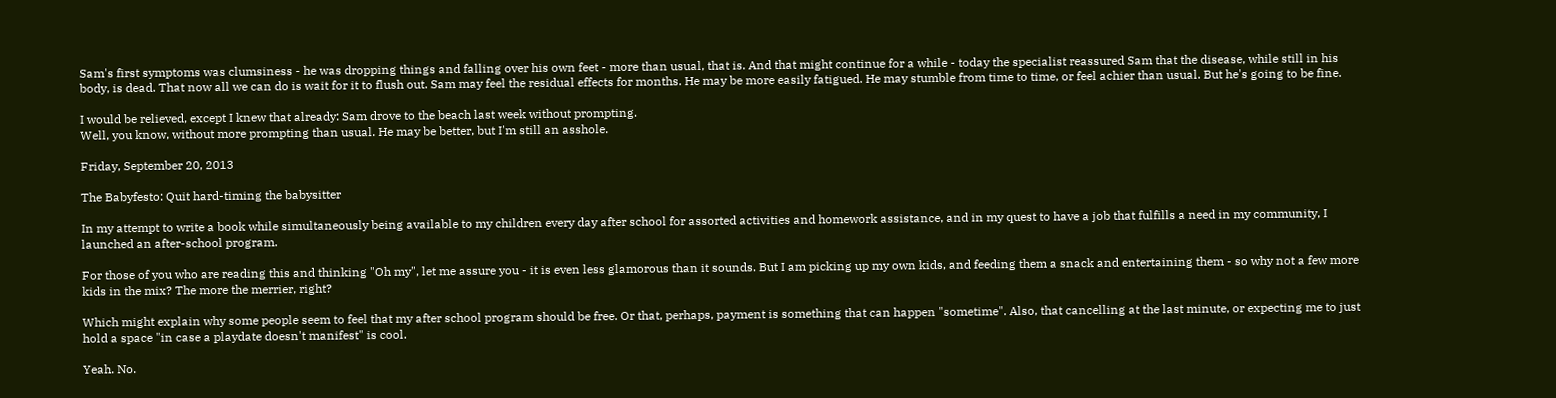Sam's first symptoms was clumsiness - he was dropping things and falling over his own feet - more than usual, that is. And that might continue for a while - today the specialist reassured Sam that the disease, while still in his body, is dead. That now all we can do is wait for it to flush out. Sam may feel the residual effects for months. He may be more easily fatigued. He may stumble from time to time, or feel achier than usual. But he's going to be fine.

I would be relieved, except I knew that already: Sam drove to the beach last week without prompting.
Well, you know, without more prompting than usual. He may be better, but I'm still an asshole.

Friday, September 20, 2013

The Babyfesto: Quit hard-timing the babysitter

In my attempt to write a book while simultaneously being available to my children every day after school for assorted activities and homework assistance, and in my quest to have a job that fulfills a need in my community, I launched an after-school program.

For those of you who are reading this and thinking "Oh my", let me assure you - it is even less glamorous than it sounds. But I am picking up my own kids, and feeding them a snack and entertaining them - so why not a few more kids in the mix? The more the merrier, right?

Which might explain why some people seem to feel that my after school program should be free. Or that, perhaps, payment is something that can happen "sometime". Also, that cancelling at the last minute, or expecting me to just hold a space "in case a playdate doesn't manifest" is cool.

Yeah. No.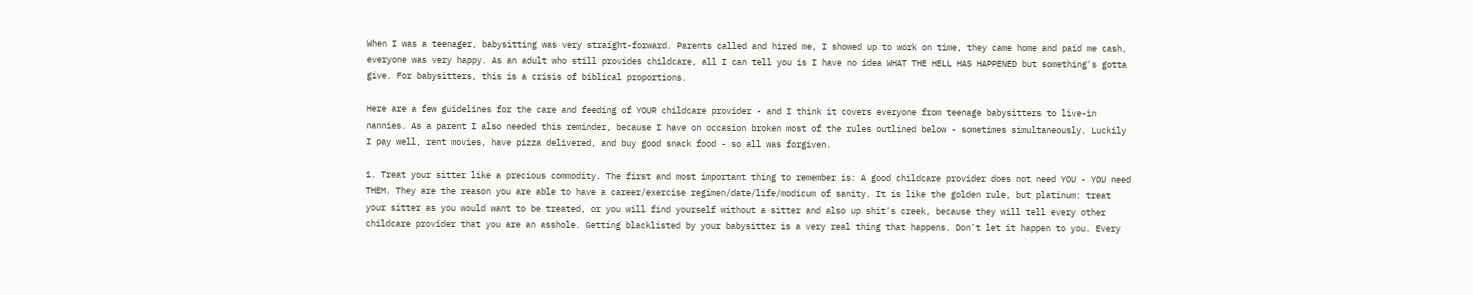When I was a teenager, babysitting was very straight-forward. Parents called and hired me, I showed up to work on time, they came home and paid me cash, everyone was very happy. As an adult who still provides childcare, all I can tell you is I have no idea WHAT THE HELL HAS HAPPENED but something's gotta give. For babysitters, this is a crisis of biblical proportions.

Here are a few guidelines for the care and feeding of YOUR childcare provider - and I think it covers everyone from teenage babysitters to live-in nannies. As a parent I also needed this reminder, because I have on occasion broken most of the rules outlined below - sometimes simultaneously. Luckily I pay well, rent movies, have pizza delivered, and buy good snack food - so all was forgiven.

1. Treat your sitter like a precious commodity. The first and most important thing to remember is: A good childcare provider does not need YOU - YOU need THEM. They are the reason you are able to have a career/exercise regimen/date/life/modicum of sanity. It is like the golden rule, but platinum: treat your sitter as you would want to be treated, or you will find yourself without a sitter and also up shit's creek, because they will tell every other childcare provider that you are an asshole. Getting blacklisted by your babysitter is a very real thing that happens. Don't let it happen to you. Every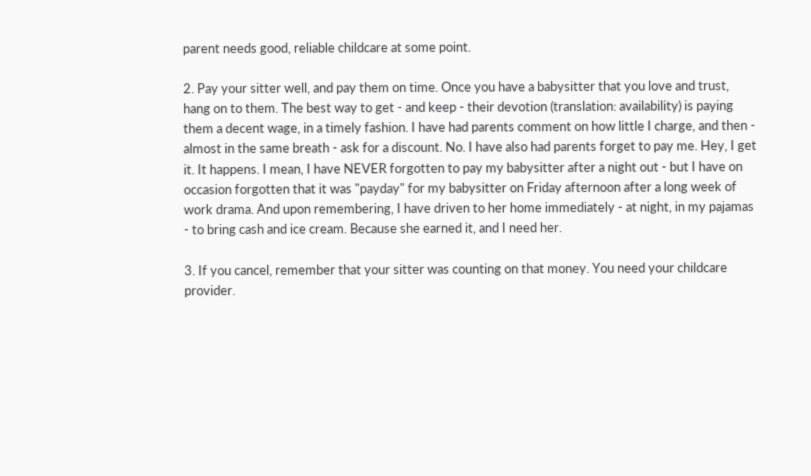parent needs good, reliable childcare at some point.

2. Pay your sitter well, and pay them on time. Once you have a babysitter that you love and trust, hang on to them. The best way to get - and keep - their devotion (translation: availability) is paying them a decent wage, in a timely fashion. I have had parents comment on how little I charge, and then - almost in the same breath - ask for a discount. No. I have also had parents forget to pay me. Hey, I get it. It happens. I mean, I have NEVER forgotten to pay my babysitter after a night out - but I have on occasion forgotten that it was "payday" for my babysitter on Friday afternoon after a long week of work drama. And upon remembering, I have driven to her home immediately - at night, in my pajamas - to bring cash and ice cream. Because she earned it, and I need her.

3. If you cancel, remember that your sitter was counting on that money. You need your childcare provider.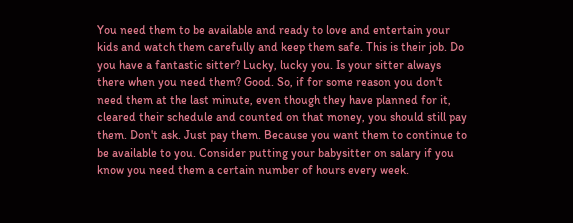You need them to be available and ready to love and entertain your kids and watch them carefully and keep them safe. This is their job. Do you have a fantastic sitter? Lucky, lucky you. Is your sitter always there when you need them? Good. So, if for some reason you don't need them at the last minute, even though they have planned for it, cleared their schedule and counted on that money, you should still pay them. Don't ask. Just pay them. Because you want them to continue to be available to you. Consider putting your babysitter on salary if you know you need them a certain number of hours every week.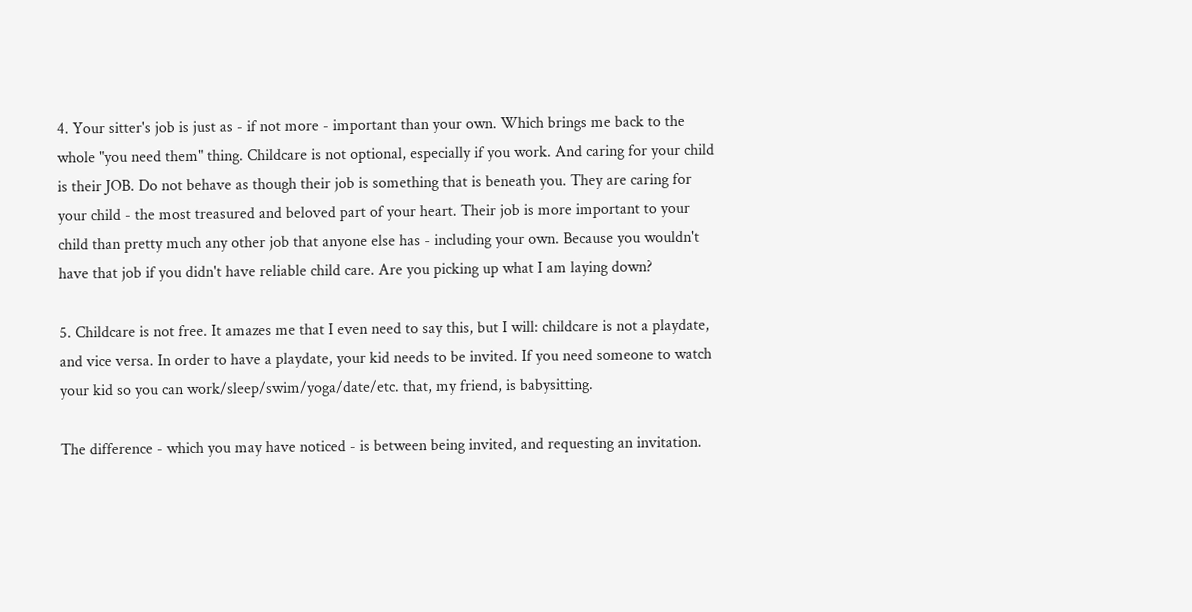4. Your sitter's job is just as - if not more - important than your own. Which brings me back to the whole "you need them" thing. Childcare is not optional, especially if you work. And caring for your child is their JOB. Do not behave as though their job is something that is beneath you. They are caring for your child - the most treasured and beloved part of your heart. Their job is more important to your child than pretty much any other job that anyone else has - including your own. Because you wouldn't have that job if you didn't have reliable child care. Are you picking up what I am laying down?

5. Childcare is not free. It amazes me that I even need to say this, but I will: childcare is not a playdate, and vice versa. In order to have a playdate, your kid needs to be invited. If you need someone to watch your kid so you can work/sleep/swim/yoga/date/etc. that, my friend, is babysitting.

The difference - which you may have noticed - is between being invited, and requesting an invitation.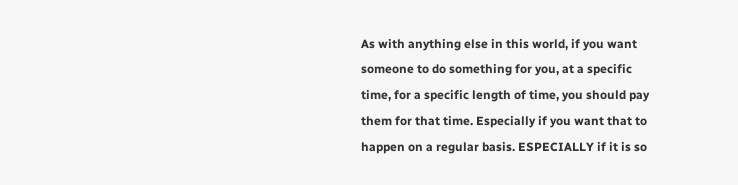As with anything else in this world, if you want someone to do something for you, at a specific time, for a specific length of time, you should pay them for that time. Especially if you want that to happen on a regular basis. ESPECIALLY if it is so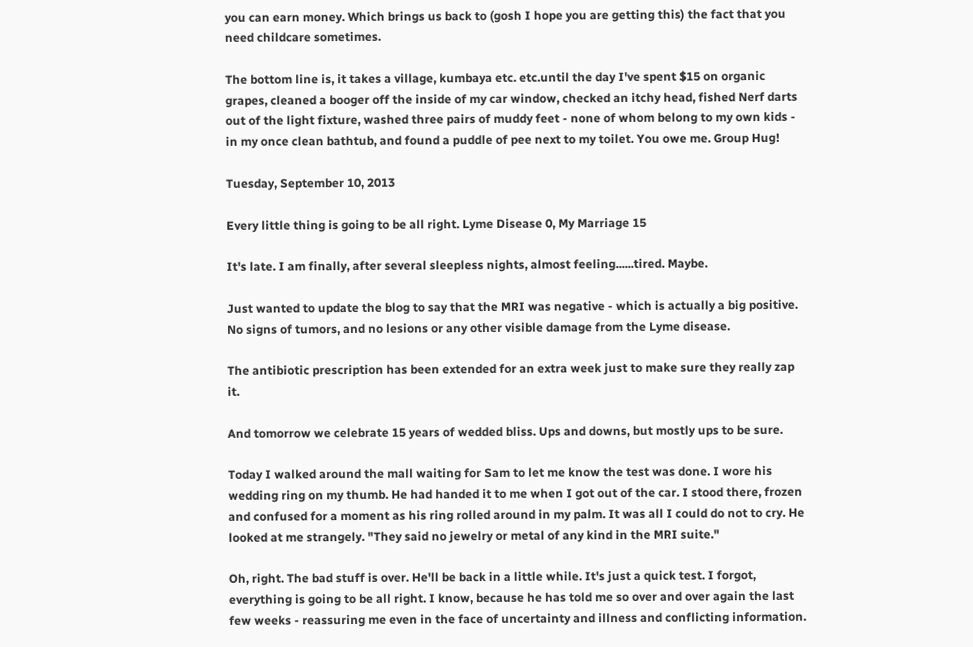you can earn money. Which brings us back to (gosh I hope you are getting this) the fact that you need childcare sometimes.

The bottom line is, it takes a village, kumbaya etc. etc.until the day I've spent $15 on organic grapes, cleaned a booger off the inside of my car window, checked an itchy head, fished Nerf darts out of the light fixture, washed three pairs of muddy feet - none of whom belong to my own kids - in my once clean bathtub, and found a puddle of pee next to my toilet. You owe me. Group Hug!

Tuesday, September 10, 2013

Every little thing is going to be all right. Lyme Disease 0, My Marriage 15

It's late. I am finally, after several sleepless nights, almost feeling......tired. Maybe.

Just wanted to update the blog to say that the MRI was negative - which is actually a big positive. No signs of tumors, and no lesions or any other visible damage from the Lyme disease.

The antibiotic prescription has been extended for an extra week just to make sure they really zap it.

And tomorrow we celebrate 15 years of wedded bliss. Ups and downs, but mostly ups to be sure.

Today I walked around the mall waiting for Sam to let me know the test was done. I wore his wedding ring on my thumb. He had handed it to me when I got out of the car. I stood there, frozen and confused for a moment as his ring rolled around in my palm. It was all I could do not to cry. He looked at me strangely. "They said no jewelry or metal of any kind in the MRI suite."

Oh, right. The bad stuff is over. He'll be back in a little while. It's just a quick test. I forgot, everything is going to be all right. I know, because he has told me so over and over again the last few weeks - reassuring me even in the face of uncertainty and illness and conflicting information.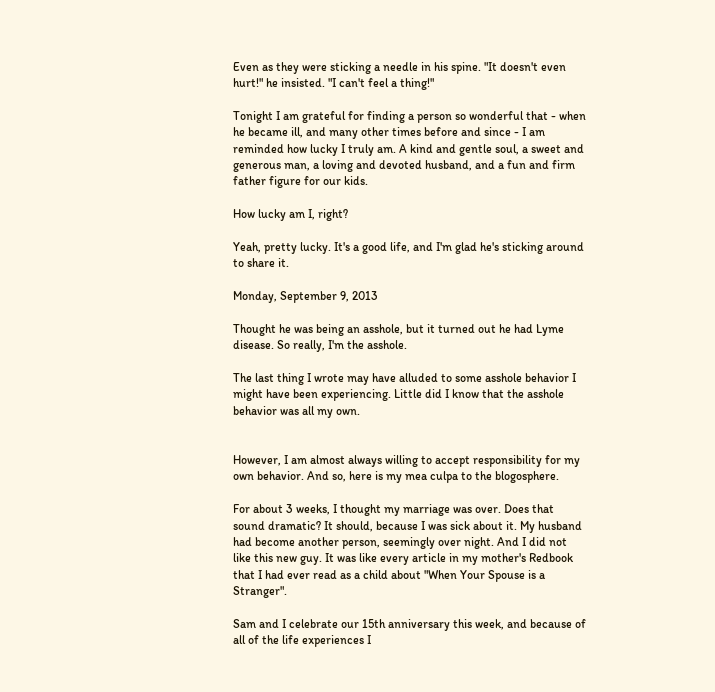Even as they were sticking a needle in his spine. "It doesn't even hurt!" he insisted. "I can't feel a thing!"

Tonight I am grateful for finding a person so wonderful that - when he became ill, and many other times before and since - I am reminded how lucky I truly am. A kind and gentle soul, a sweet and generous man, a loving and devoted husband, and a fun and firm father figure for our kids.

How lucky am I, right?

Yeah, pretty lucky. It's a good life, and I'm glad he's sticking around to share it.

Monday, September 9, 2013

Thought he was being an asshole, but it turned out he had Lyme disease. So really, I'm the asshole.

The last thing I wrote may have alluded to some asshole behavior I might have been experiencing. Little did I know that the asshole behavior was all my own.


However, I am almost always willing to accept responsibility for my own behavior. And so, here is my mea culpa to the blogosphere.

For about 3 weeks, I thought my marriage was over. Does that sound dramatic? It should, because I was sick about it. My husband had become another person, seemingly over night. And I did not like this new guy. It was like every article in my mother's Redbook that I had ever read as a child about "When Your Spouse is a Stranger".

Sam and I celebrate our 15th anniversary this week, and because of all of the life experiences I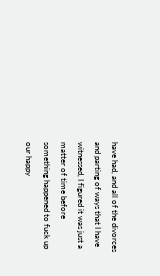have had, and all of the divorces and parting of ways that I have witnessed, I figured it was just a matter of time before something happened to fuck up our happy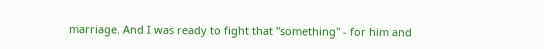marriage. And I was ready to fight that "something" - for him and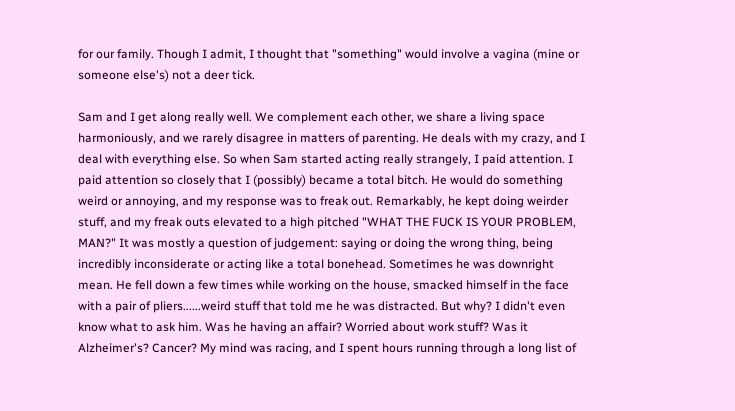for our family. Though I admit, I thought that "something" would involve a vagina (mine or someone else's) not a deer tick.

Sam and I get along really well. We complement each other, we share a living space harmoniously, and we rarely disagree in matters of parenting. He deals with my crazy, and I deal with everything else. So when Sam started acting really strangely, I paid attention. I paid attention so closely that I (possibly) became a total bitch. He would do something weird or annoying, and my response was to freak out. Remarkably, he kept doing weirder stuff, and my freak outs elevated to a high pitched "WHAT THE FUCK IS YOUR PROBLEM, MAN?" It was mostly a question of judgement: saying or doing the wrong thing, being incredibly inconsiderate or acting like a total bonehead. Sometimes he was downright mean. He fell down a few times while working on the house, smacked himself in the face with a pair of pliers......weird stuff that told me he was distracted. But why? I didn't even know what to ask him. Was he having an affair? Worried about work stuff? Was it Alzheimer's? Cancer? My mind was racing, and I spent hours running through a long list of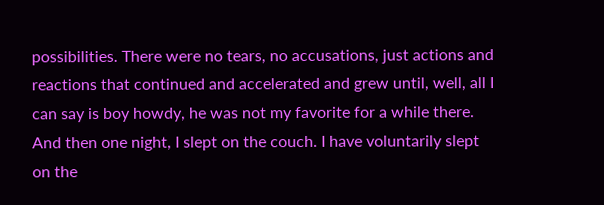possibilities. There were no tears, no accusations, just actions and reactions that continued and accelerated and grew until, well, all I can say is boy howdy, he was not my favorite for a while there. And then one night, I slept on the couch. I have voluntarily slept on the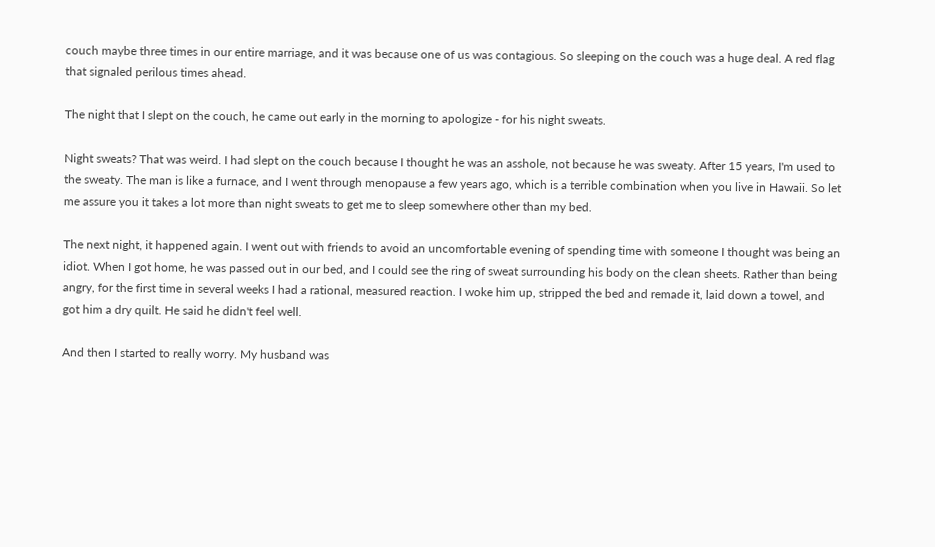couch maybe three times in our entire marriage, and it was because one of us was contagious. So sleeping on the couch was a huge deal. A red flag that signaled perilous times ahead.

The night that I slept on the couch, he came out early in the morning to apologize - for his night sweats.

Night sweats? That was weird. I had slept on the couch because I thought he was an asshole, not because he was sweaty. After 15 years, I'm used to the sweaty. The man is like a furnace, and I went through menopause a few years ago, which is a terrible combination when you live in Hawaii. So let me assure you it takes a lot more than night sweats to get me to sleep somewhere other than my bed.

The next night, it happened again. I went out with friends to avoid an uncomfortable evening of spending time with someone I thought was being an idiot. When I got home, he was passed out in our bed, and I could see the ring of sweat surrounding his body on the clean sheets. Rather than being angry, for the first time in several weeks I had a rational, measured reaction. I woke him up, stripped the bed and remade it, laid down a towel, and got him a dry quilt. He said he didn't feel well.

And then I started to really worry. My husband was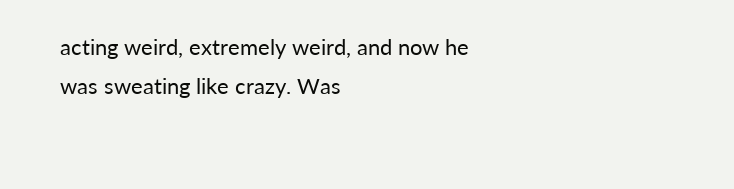acting weird, extremely weird, and now he was sweating like crazy. Was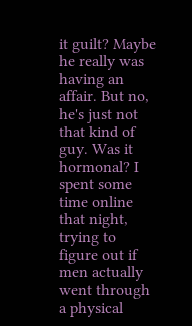it guilt? Maybe he really was having an affair. But no, he's just not that kind of guy. Was it hormonal? I spent some time online that night, trying to figure out if men actually went through a physical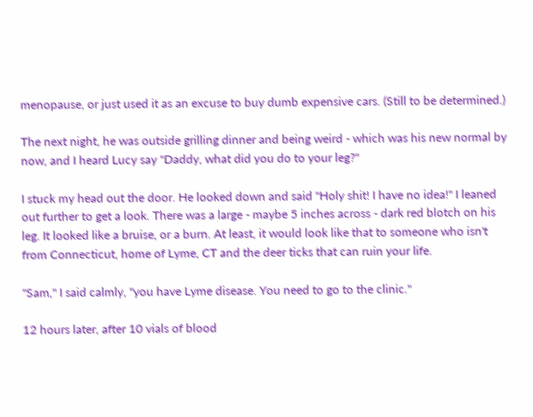menopause, or just used it as an excuse to buy dumb expensive cars. (Still to be determined.)

The next night, he was outside grilling dinner and being weird - which was his new normal by now, and I heard Lucy say "Daddy, what did you do to your leg?"

I stuck my head out the door. He looked down and said "Holy shit! I have no idea!" I leaned out further to get a look. There was a large - maybe 5 inches across - dark red blotch on his leg. It looked like a bruise, or a burn. At least, it would look like that to someone who isn't from Connecticut, home of Lyme, CT and the deer ticks that can ruin your life.

"Sam," I said calmly, "you have Lyme disease. You need to go to the clinic."

12 hours later, after 10 vials of blood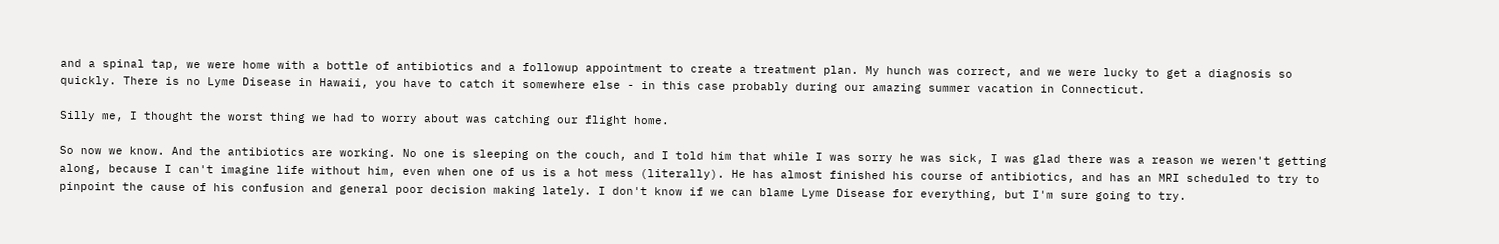and a spinal tap, we were home with a bottle of antibiotics and a followup appointment to create a treatment plan. My hunch was correct, and we were lucky to get a diagnosis so quickly. There is no Lyme Disease in Hawaii, you have to catch it somewhere else - in this case probably during our amazing summer vacation in Connecticut.

Silly me, I thought the worst thing we had to worry about was catching our flight home.

So now we know. And the antibiotics are working. No one is sleeping on the couch, and I told him that while I was sorry he was sick, I was glad there was a reason we weren't getting along, because I can't imagine life without him, even when one of us is a hot mess (literally). He has almost finished his course of antibiotics, and has an MRI scheduled to try to pinpoint the cause of his confusion and general poor decision making lately. I don't know if we can blame Lyme Disease for everything, but I'm sure going to try.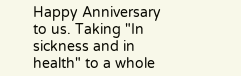Happy Anniversary to us. Taking "In sickness and in health" to a whole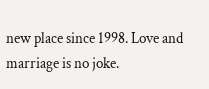new place since 1998. Love and marriage is no joke.